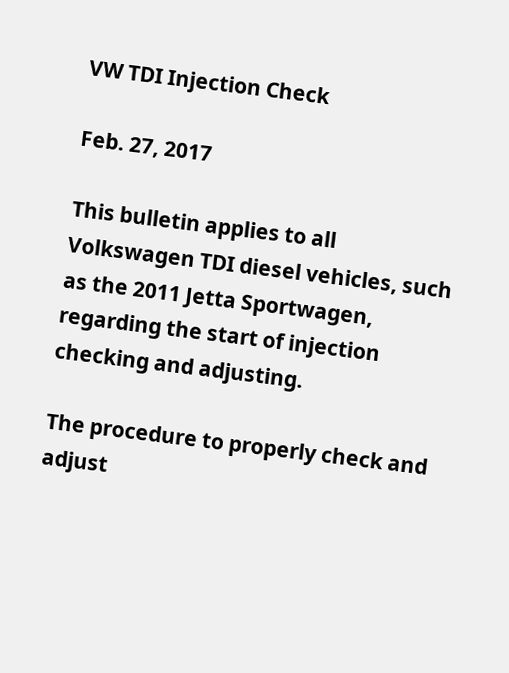VW TDI Injection Check

Feb. 27, 2017

This bulletin applies to all Volkswagen TDI diesel vehicles, such as the 2011 Jetta Sportwagen, regarding the start of injection checking and adjusting.

The procedure to properly check and adjust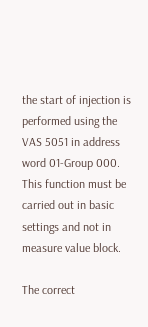the start of injection is performed using the VAS 5051 in address word 01-Group 000. This function must be carried out in basic settings and not in measure value block.

The correct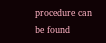procedure can be found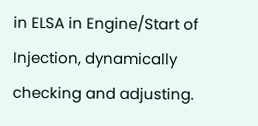in ELSA in Engine/Start of Injection, dynamically checking and adjusting.